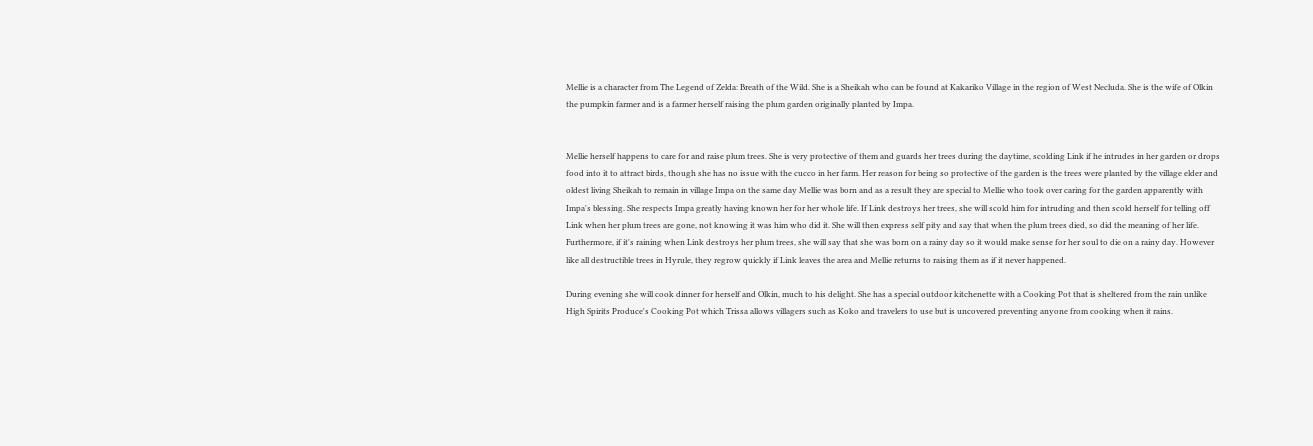Mellie is a character from The Legend of Zelda: Breath of the Wild. She is a Sheikah who can be found at Kakariko Village in the region of West Necluda. She is the wife of Olkin the pumpkin farmer and is a farmer herself raising the plum garden originally planted by Impa.


Mellie herself happens to care for and raise plum trees. She is very protective of them and guards her trees during the daytime, scolding Link if he intrudes in her garden or drops food into it to attract birds, though she has no issue with the cucco in her farm. Her reason for being so protective of the garden is the trees were planted by the village elder and oldest living Sheikah to remain in village Impa on the same day Mellie was born and as a result they are special to Mellie who took over caring for the garden apparently with Impa's blessing. She respects Impa greatly having known her for her whole life. If Link destroys her trees, she will scold him for intruding and then scold herself for telling off Link when her plum trees are gone, not knowing it was him who did it. She will then express self pity and say that when the plum trees died, so did the meaning of her life. Furthermore, if it's raining when Link destroys her plum trees, she will say that she was born on a rainy day so it would make sense for her soul to die on a rainy day. However like all destructible trees in Hyrule, they regrow quickly if Link leaves the area and Mellie returns to raising them as if it never happened.

During evening she will cook dinner for herself and Olkin, much to his delight. She has a special outdoor kitchenette with a Cooking Pot that is sheltered from the rain unlike High Spirits Produce's Cooking Pot which Trissa allows villagers such as Koko and travelers to use but is uncovered preventing anyone from cooking when it rains.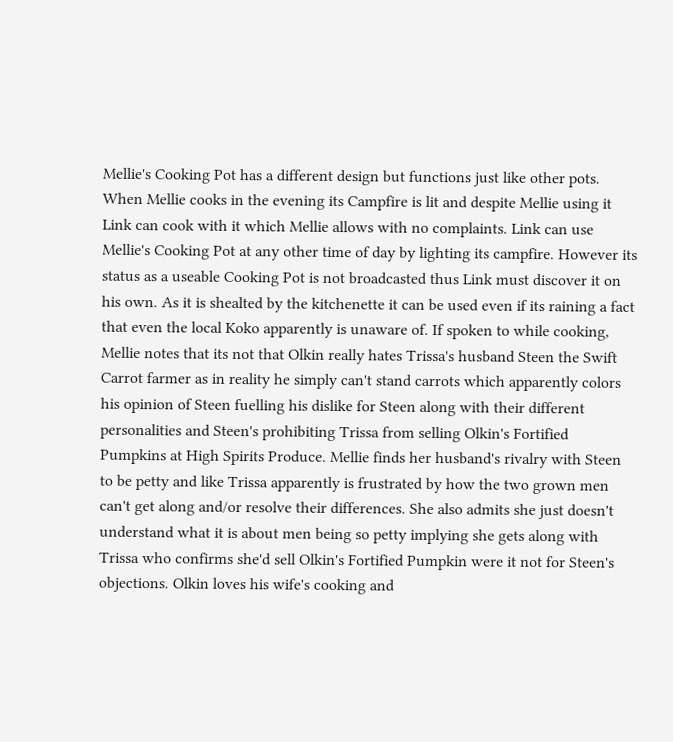Mellie's Cooking Pot has a different design but functions just like other pots. When Mellie cooks in the evening its Campfire is lit and despite Mellie using it Link can cook with it which Mellie allows with no complaints. Link can use Mellie's Cooking Pot at any other time of day by lighting its campfire. However its status as a useable Cooking Pot is not broadcasted thus Link must discover it on his own. As it is shealted by the kitchenette it can be used even if its raining a fact that even the local Koko apparently is unaware of. If spoken to while cooking, Mellie notes that its not that Olkin really hates Trissa's husband Steen the Swift Carrot farmer as in reality he simply can't stand carrots which apparently colors his opinion of Steen fuelling his dislike for Steen along with their different personalities and Steen's prohibiting Trissa from selling Olkin's Fortified Pumpkins at High Spirits Produce. Mellie finds her husband's rivalry with Steen to be petty and like Trissa apparently is frustrated by how the two grown men can't get along and/or resolve their differences. She also admits she just doesn't understand what it is about men being so petty implying she gets along with Trissa who confirms she'd sell Olkin's Fortified Pumpkin were it not for Steen's objections. Olkin loves his wife's cooking and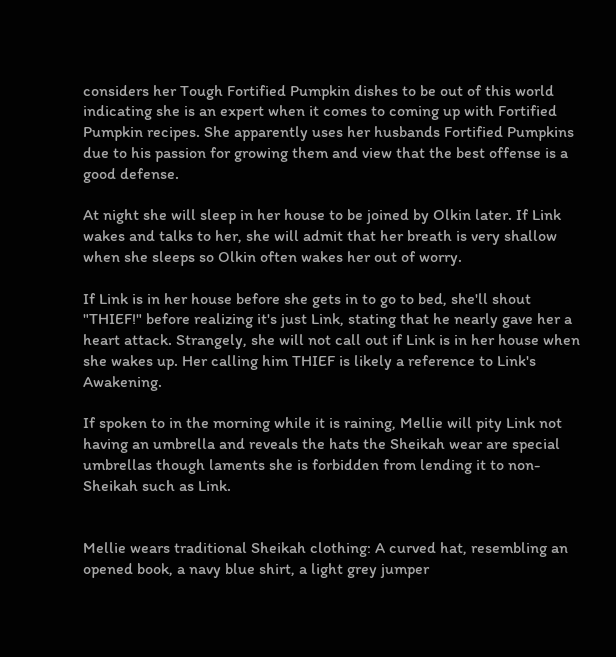considers her Tough Fortified Pumpkin dishes to be out of this world indicating she is an expert when it comes to coming up with Fortified Pumpkin recipes. She apparently uses her husbands Fortified Pumpkins due to his passion for growing them and view that the best offense is a good defense.

At night she will sleep in her house to be joined by Olkin later. If Link wakes and talks to her, she will admit that her breath is very shallow when she sleeps so Olkin often wakes her out of worry.

If Link is in her house before she gets in to go to bed, she'll shout "THIEF!" before realizing it's just Link, stating that he nearly gave her a heart attack. Strangely, she will not call out if Link is in her house when she wakes up. Her calling him THIEF is likely a reference to Link's Awakening.

If spoken to in the morning while it is raining, Mellie will pity Link not having an umbrella and reveals the hats the Sheikah wear are special umbrellas though laments she is forbidden from lending it to non-Sheikah such as Link.


Mellie wears traditional Sheikah clothing: A curved hat, resembling an opened book, a navy blue shirt, a light grey jumper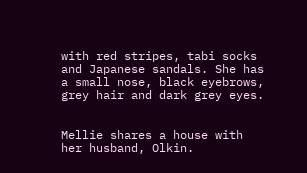with red stripes, tabi socks and Japanese sandals. She has a small nose, black eyebrows, grey hair and dark grey eyes.


Mellie shares a house with her husband, Olkin.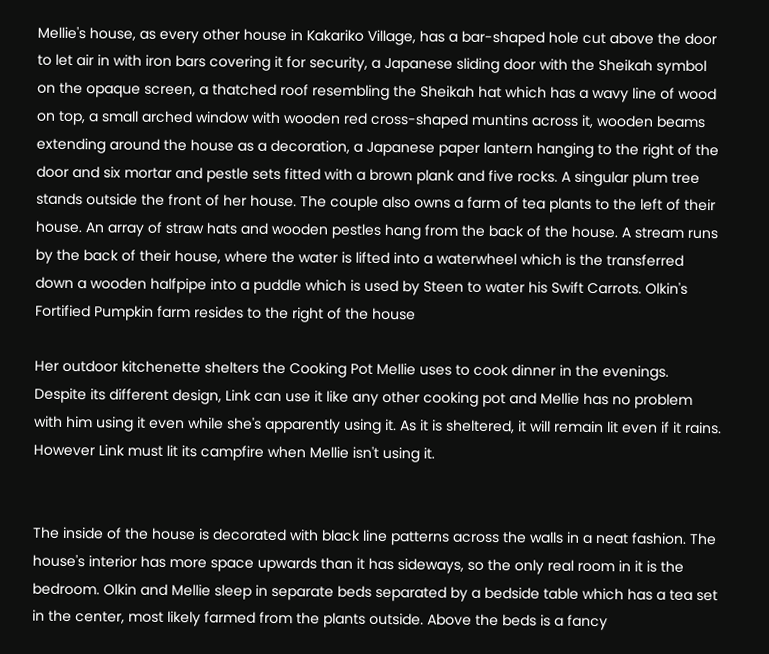Mellie's house, as every other house in Kakariko Village, has a bar-shaped hole cut above the door to let air in with iron bars covering it for security, a Japanese sliding door with the Sheikah symbol on the opaque screen, a thatched roof resembling the Sheikah hat which has a wavy line of wood on top, a small arched window with wooden red cross-shaped muntins across it, wooden beams extending around the house as a decoration, a Japanese paper lantern hanging to the right of the door and six mortar and pestle sets fitted with a brown plank and five rocks. A singular plum tree stands outside the front of her house. The couple also owns a farm of tea plants to the left of their house. An array of straw hats and wooden pestles hang from the back of the house. A stream runs by the back of their house, where the water is lifted into a waterwheel which is the transferred down a wooden halfpipe into a puddle which is used by Steen to water his Swift Carrots. Olkin's Fortified Pumpkin farm resides to the right of the house

Her outdoor kitchenette shelters the Cooking Pot Mellie uses to cook dinner in the evenings. Despite its different design, Link can use it like any other cooking pot and Mellie has no problem with him using it even while she's apparently using it. As it is sheltered, it will remain lit even if it rains. However Link must lit its campfire when Mellie isn't using it.


The inside of the house is decorated with black line patterns across the walls in a neat fashion. The house's interior has more space upwards than it has sideways, so the only real room in it is the bedroom. Olkin and Mellie sleep in separate beds separated by a bedside table which has a tea set in the center, most likely farmed from the plants outside. Above the beds is a fancy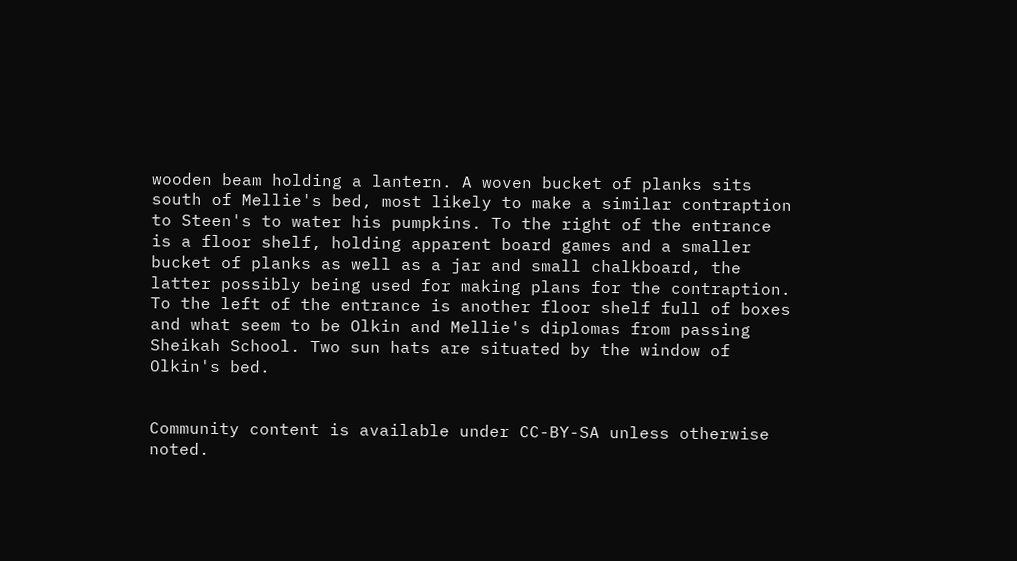wooden beam holding a lantern. A woven bucket of planks sits south of Mellie's bed, most likely to make a similar contraption to Steen's to water his pumpkins. To the right of the entrance is a floor shelf, holding apparent board games and a smaller bucket of planks as well as a jar and small chalkboard, the latter possibly being used for making plans for the contraption. To the left of the entrance is another floor shelf full of boxes and what seem to be Olkin and Mellie's diplomas from passing Sheikah School. Two sun hats are situated by the window of Olkin's bed.


Community content is available under CC-BY-SA unless otherwise noted.